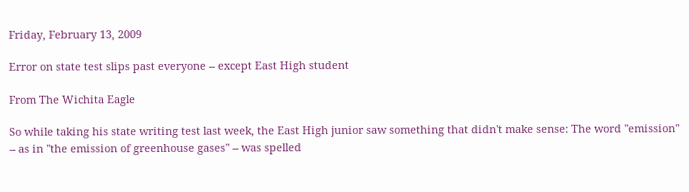Friday, February 13, 2009

Error on state test slips past everyone -- except East High student

From The Wichita Eagle

So while taking his state writing test last week, the East High junior saw something that didn't make sense: The word "emission" -- as in "the emission of greenhouse gases" -- was spelled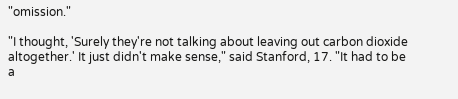"omission."

"I thought, 'Surely they're not talking about leaving out carbon dioxide altogether.' It just didn't make sense," said Stanford, 17. "It had to be a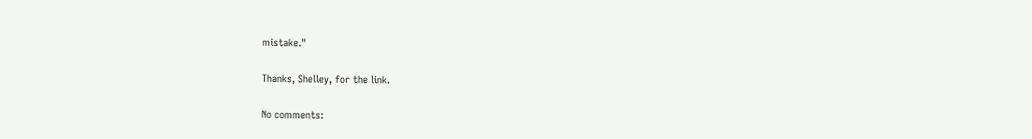mistake."

Thanks, Shelley, for the link.

No comments: